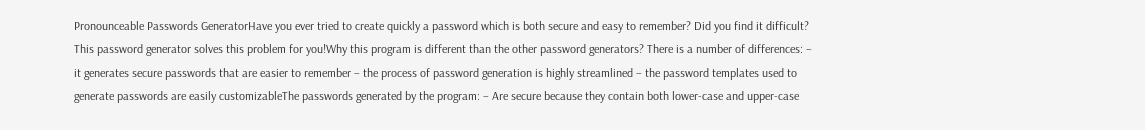Pronounceable Passwords GeneratorHave you ever tried to create quickly a password which is both secure and easy to remember? Did you find it difficult? This password generator solves this problem for you!Why this program is different than the other password generators? There is a number of differences: – it generates secure passwords that are easier to remember – the process of password generation is highly streamlined – the password templates used to generate passwords are easily customizableThe passwords generated by the program: – Are secure because they contain both lower-case and upper-case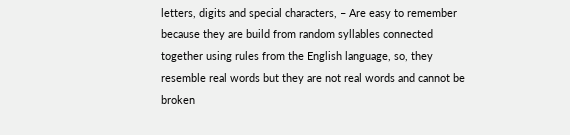letters, digits and special characters, – Are easy to remember because they are build from random syllables connected together using rules from the English language, so, they resemble real words but they are not real words and cannot be broken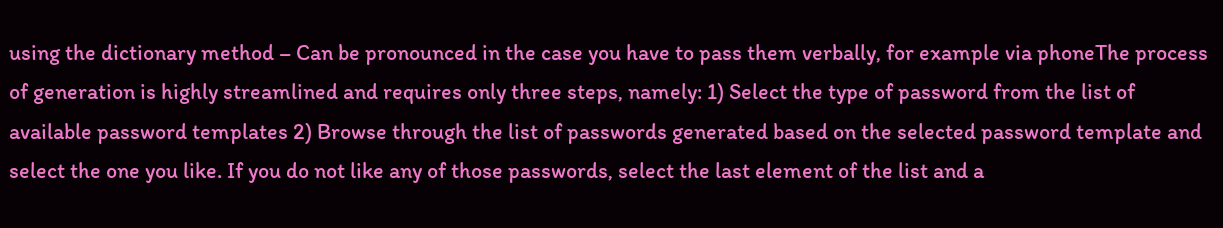using the dictionary method – Can be pronounced in the case you have to pass them verbally, for example via phoneThe process of generation is highly streamlined and requires only three steps, namely: 1) Select the type of password from the list of available password templates 2) Browse through the list of passwords generated based on the selected password template and select the one you like. If you do not like any of those passwords, select the last element of the list and a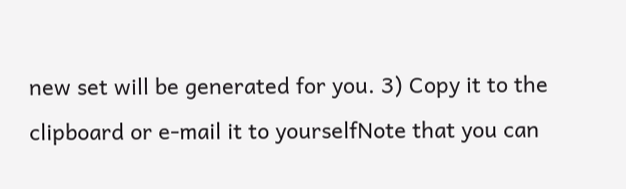new set will be generated for you. 3) Copy it to the clipboard or e-mail it to yourselfNote that you can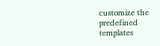customize the predefined templates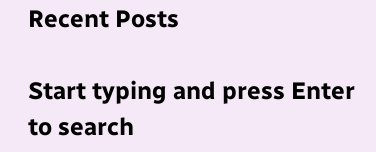Recent Posts

Start typing and press Enter to search